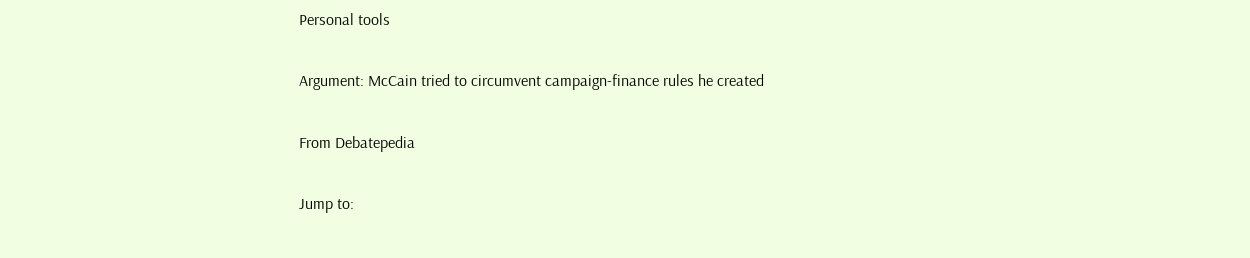Personal tools

Argument: McCain tried to circumvent campaign-finance rules he created

From Debatepedia

Jump to: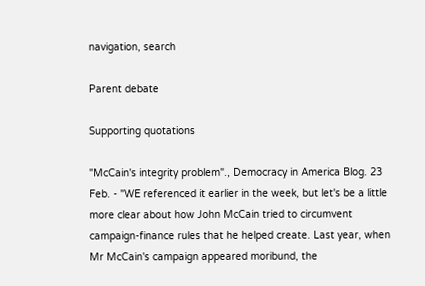navigation, search

Parent debate

Supporting quotations

"McCain's integrity problem"., Democracy in America Blog. 23 Feb. - "WE referenced it earlier in the week, but let's be a little more clear about how John McCain tried to circumvent campaign-finance rules that he helped create. Last year, when Mr McCain's campaign appeared moribund, the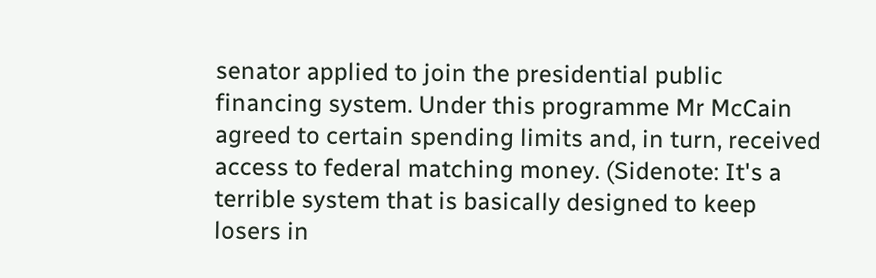senator applied to join the presidential public financing system. Under this programme Mr McCain agreed to certain spending limits and, in turn, received access to federal matching money. (Sidenote: It's a terrible system that is basically designed to keep losers in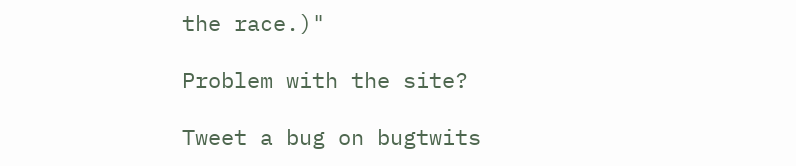the race.)"

Problem with the site?

Tweet a bug on bugtwits